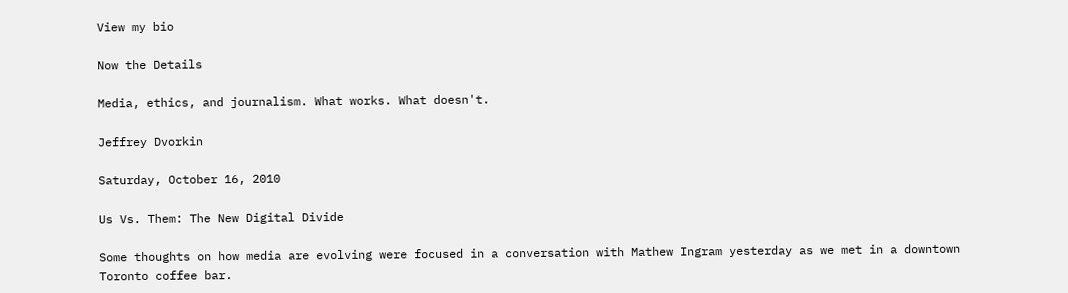View my bio

Now the Details

Media, ethics, and journalism. What works. What doesn't.

Jeffrey Dvorkin

Saturday, October 16, 2010

Us Vs. Them: The New Digital Divide

Some thoughts on how media are evolving were focused in a conversation with Mathew Ingram yesterday as we met in a downtown Toronto coffee bar.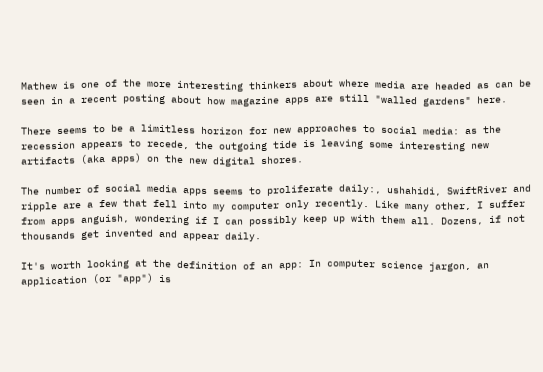Mathew is one of the more interesting thinkers about where media are headed as can be seen in a recent posting about how magazine apps are still "walled gardens" here.

There seems to be a limitless horizon for new approaches to social media: as the recession appears to recede, the outgoing tide is leaving some interesting new artifacts (aka apps) on the new digital shores.

The number of social media apps seems to proliferate daily:, ushahidi, SwiftRiver and ripple are a few that fell into my computer only recently. Like many other, I suffer from apps anguish, wondering if I can possibly keep up with them all. Dozens, if not thousands get invented and appear daily.

It's worth looking at the definition of an app: In computer science jargon, an application (or "app") is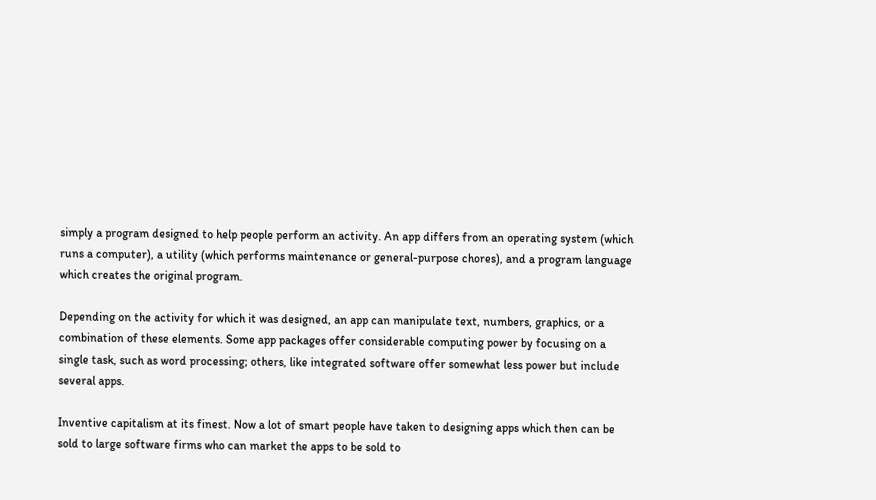simply a program designed to help people perform an activity. An app differs from an operating system (which runs a computer), a utility (which performs maintenance or general-purpose chores), and a program language which creates the original program.

Depending on the activity for which it was designed, an app can manipulate text, numbers, graphics, or a combination of these elements. Some app packages offer considerable computing power by focusing on a single task, such as word processing; others, like integrated software offer somewhat less power but include several apps.

Inventive capitalism at its finest. Now a lot of smart people have taken to designing apps which then can be sold to large software firms who can market the apps to be sold to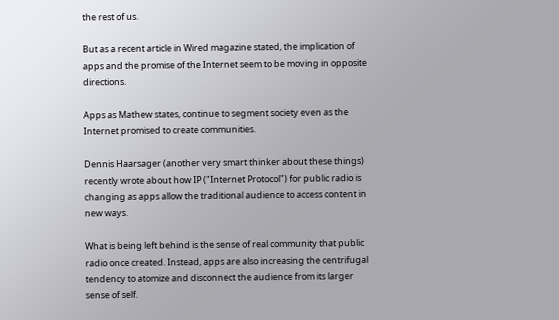the rest of us.

But as a recent article in Wired magazine stated, the implication of apps and the promise of the Internet seem to be moving in opposite directions.

Apps as Mathew states, continue to segment society even as the Internet promised to create communities.

Dennis Haarsager (another very smart thinker about these things) recently wrote about how IP ("Internet Protocol") for public radio is changing as apps allow the traditional audience to access content in new ways.

What is being left behind is the sense of real community that public radio once created. Instead, apps are also increasing the centrifugal tendency to atomize and disconnect the audience from its larger sense of self.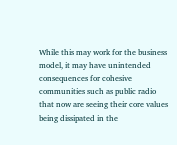While this may work for the business model, it may have unintended consequences for cohesive communities such as public radio that now are seeing their core values being dissipated in the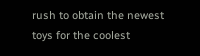rush to obtain the newest toys for the coolest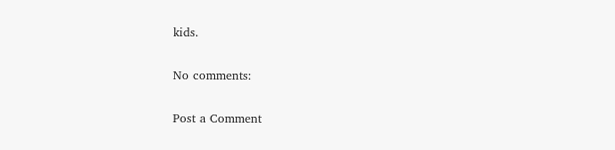kids.

No comments:

Post a Comment